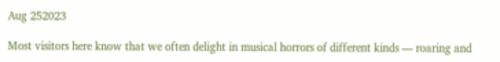Aug 252023

Most visitors here know that we often delight in musical horrors of different kinds — roaring and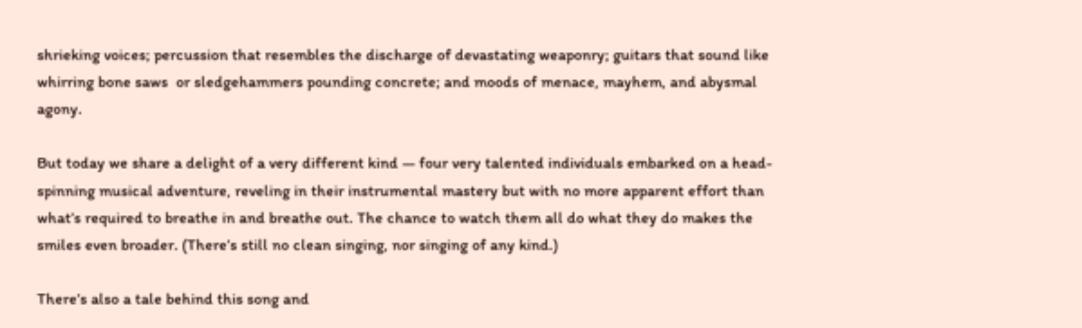shrieking voices; percussion that resembles the discharge of devastating weaponry; guitars that sound like whirring bone saws  or sledgehammers pounding concrete; and moods of menace, mayhem, and abysmal agony.

But today we share a delight of a very different kind — four very talented individuals embarked on a head-spinning musical adventure, reveling in their instrumental mastery but with no more apparent effort than what’s required to breathe in and breathe out. The chance to watch them all do what they do makes the smiles even broader. (There’s still no clean singing, nor singing of any kind.)

There’s also a tale behind this song and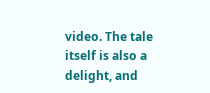video. The tale itself is also a delight, and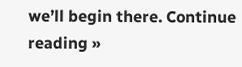we’ll begin there. Continue reading »